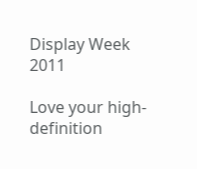Display Week 2011

Love your high-definition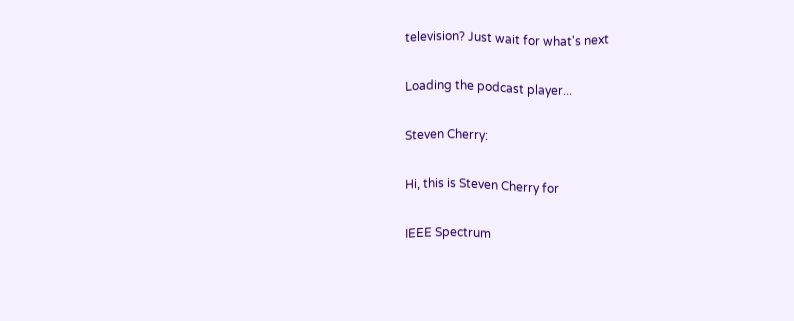television? Just wait for what's next

Loading the podcast player...

Steven Cherry:

Hi, this is Steven Cherry for

IEEE Spectrum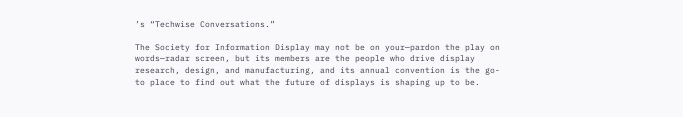’s “Techwise Conversations.”

The Society for Information Display may not be on your—pardon the play on words—radar screen, but its members are the people who drive display research, design, and manufacturing, and its annual convention is the go-to place to find out what the future of displays is shaping up to be.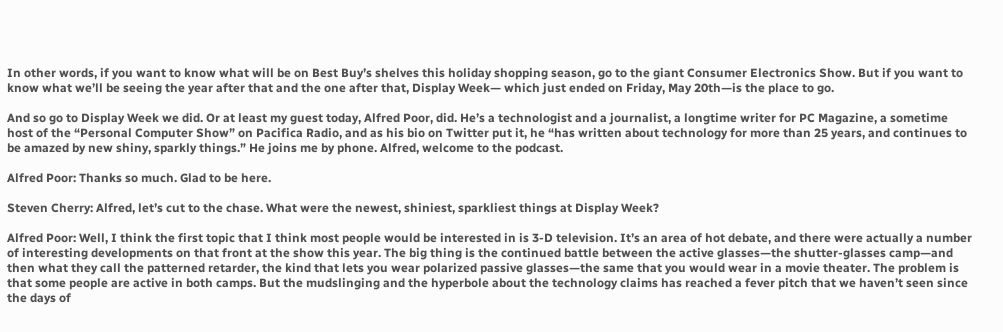In other words, if you want to know what will be on Best Buy’s shelves this holiday shopping season, go to the giant Consumer Electronics Show. But if you want to know what we’ll be seeing the year after that and the one after that, Display Week— which just ended on Friday, May 20th—is the place to go.

And so go to Display Week we did. Or at least my guest today, Alfred Poor, did. He’s a technologist and a journalist, a longtime writer for PC Magazine, a sometime host of the “Personal Computer Show” on Pacifica Radio, and as his bio on Twitter put it, he “has written about technology for more than 25 years, and continues to be amazed by new shiny, sparkly things.” He joins me by phone. Alfred, welcome to the podcast.

Alfred Poor: Thanks so much. Glad to be here.

Steven Cherry: Alfred, let’s cut to the chase. What were the newest, shiniest, sparkliest things at Display Week?

Alfred Poor: Well, I think the first topic that I think most people would be interested in is 3-D television. It’s an area of hot debate, and there were actually a number of interesting developments on that front at the show this year. The big thing is the continued battle between the active glasses—the shutter-glasses camp—and then what they call the patterned retarder, the kind that lets you wear polarized passive glasses—the same that you would wear in a movie theater. The problem is that some people are active in both camps. But the mudslinging and the hyperbole about the technology claims has reached a fever pitch that we haven’t seen since the days of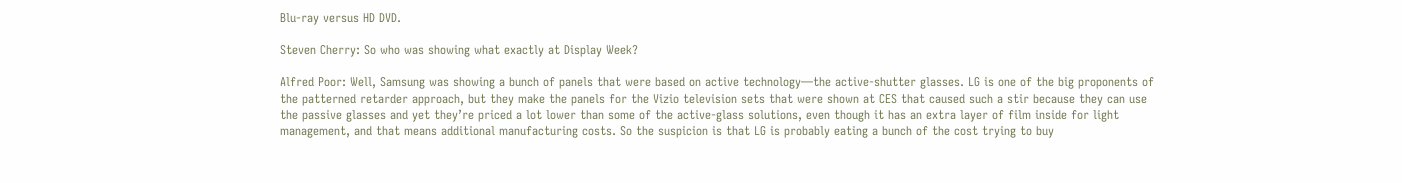Blu-ray versus HD DVD.

Steven Cherry: So who was showing what exactly at Display Week?

Alfred Poor: Well, Samsung was showing a bunch of panels that were based on active technology—the active-shutter glasses. LG is one of the big proponents of the patterned retarder approach, but they make the panels for the Vizio television sets that were shown at CES that caused such a stir because they can use the passive glasses and yet they’re priced a lot lower than some of the active-glass solutions, even though it has an extra layer of film inside for light management, and that means additional manufacturing costs. So the suspicion is that LG is probably eating a bunch of the cost trying to buy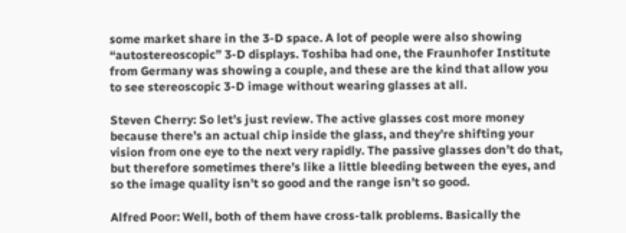some market share in the 3-D space. A lot of people were also showing “autostereoscopic” 3-D displays. Toshiba had one, the Fraunhofer Institute from Germany was showing a couple, and these are the kind that allow you to see stereoscopic 3-D image without wearing glasses at all.

Steven Cherry: So let’s just review. The active glasses cost more money because there’s an actual chip inside the glass, and they’re shifting your vision from one eye to the next very rapidly. The passive glasses don’t do that, but therefore sometimes there’s like a little bleeding between the eyes, and so the image quality isn’t so good and the range isn’t so good.

Alfred Poor: Well, both of them have cross-talk problems. Basically the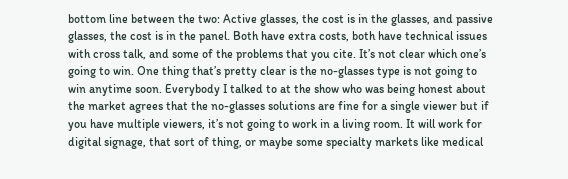bottom line between the two: Active glasses, the cost is in the glasses, and passive glasses, the cost is in the panel. Both have extra costs, both have technical issues with cross talk, and some of the problems that you cite. It’s not clear which one’s going to win. One thing that’s pretty clear is the no-glasses type is not going to win anytime soon. Everybody I talked to at the show who was being honest about the market agrees that the no-glasses solutions are fine for a single viewer but if you have multiple viewers, it’s not going to work in a living room. It will work for digital signage, that sort of thing, or maybe some specialty markets like medical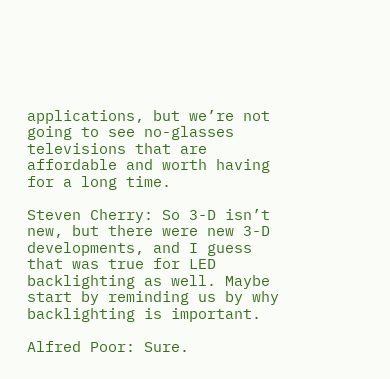applications, but we’re not going to see no-glasses televisions that are affordable and worth having for a long time.

Steven Cherry: So 3-D isn’t new, but there were new 3-D developments, and I guess that was true for LED backlighting as well. Maybe start by reminding us by why backlighting is important.

Alfred Poor: Sure.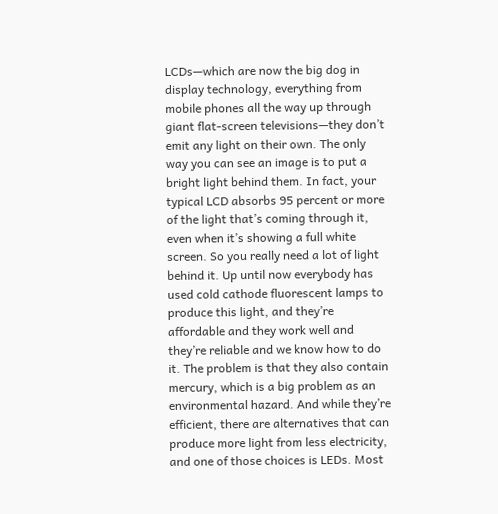LCDs—which are now the big dog in display technology, everything from mobile phones all the way up through giant flat-screen televisions—they don’t emit any light on their own. The only way you can see an image is to put a bright light behind them. In fact, your typical LCD absorbs 95 percent or more of the light that’s coming through it, even when it’s showing a full white screen. So you really need a lot of light behind it. Up until now everybody has used cold cathode fluorescent lamps to produce this light, and they’re affordable and they work well and they’re reliable and we know how to do it. The problem is that they also contain mercury, which is a big problem as an environmental hazard. And while they’re efficient, there are alternatives that can produce more light from less electricity, and one of those choices is LEDs. Most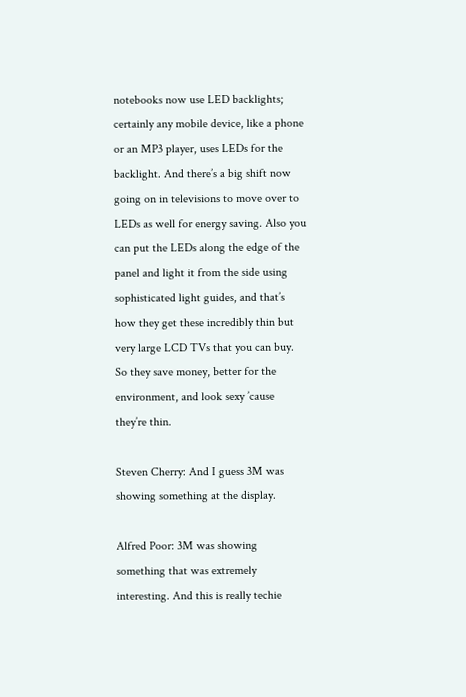notebooks now use LED backlights; certainly any mobile device, like a phone or an MP3 player, uses LEDs for the backlight. And there’s a big shift now going on in televisions to move over to LEDs as well for energy saving. Also you can put the LEDs along the edge of the panel and light it from the side using sophisticated light guides, and that’s how they get these incredibly thin but very large LCD TVs that you can buy. So they save money, better for the environment, and look sexy ’cause they’re thin.

Steven Cherry: And I guess 3M was showing something at the display.

Alfred Poor: 3M was showing something that was extremely interesting. And this is really techie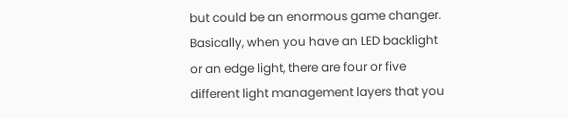but could be an enormous game changer. Basically, when you have an LED backlight or an edge light, there are four or five different light management layers that you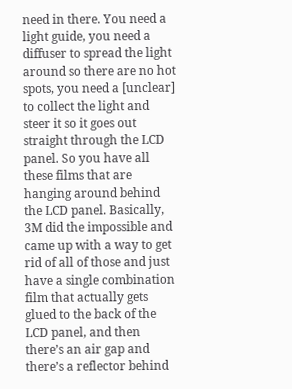need in there. You need a light guide, you need a diffuser to spread the light around so there are no hot spots, you need a [unclear] to collect the light and steer it so it goes out straight through the LCD panel. So you have all these films that are hanging around behind the LCD panel. Basically, 3M did the impossible and came up with a way to get rid of all of those and just have a single combination film that actually gets glued to the back of the LCD panel, and then there’s an air gap and there’s a reflector behind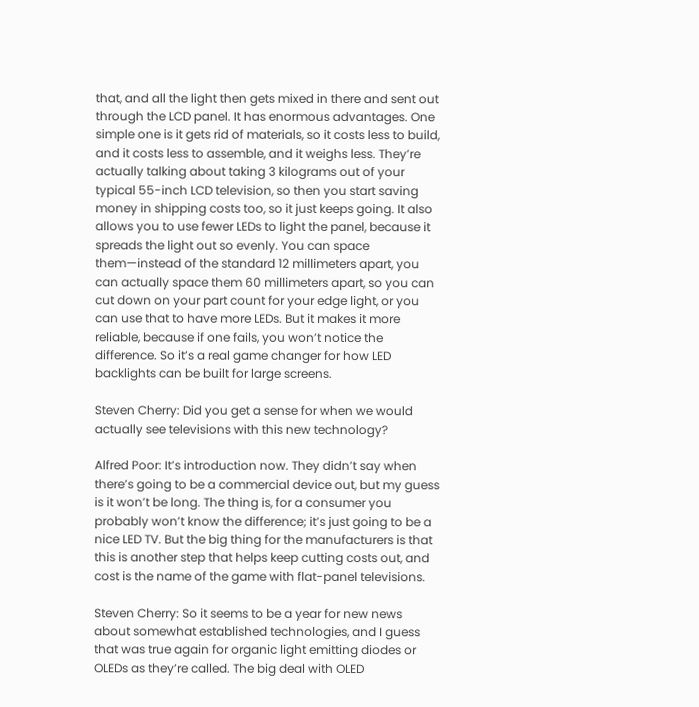that, and all the light then gets mixed in there and sent out through the LCD panel. It has enormous advantages. One simple one is it gets rid of materials, so it costs less to build, and it costs less to assemble, and it weighs less. They’re actually talking about taking 3 kilograms out of your typical 55-inch LCD television, so then you start saving money in shipping costs too, so it just keeps going. It also allows you to use fewer LEDs to light the panel, because it spreads the light out so evenly. You can space them—instead of the standard 12 millimeters apart, you can actually space them 60 millimeters apart, so you can cut down on your part count for your edge light, or you can use that to have more LEDs. But it makes it more reliable, because if one fails, you won’t notice the difference. So it’s a real game changer for how LED backlights can be built for large screens.

Steven Cherry: Did you get a sense for when we would actually see televisions with this new technology?

Alfred Poor: It’s introduction now. They didn’t say when there’s going to be a commercial device out, but my guess is it won’t be long. The thing is, for a consumer you probably won’t know the difference; it’s just going to be a nice LED TV. But the big thing for the manufacturers is that this is another step that helps keep cutting costs out, and cost is the name of the game with flat-panel televisions.

Steven Cherry: So it seems to be a year for new news about somewhat established technologies, and I guess that was true again for organic light emitting diodes or OLEDs as they’re called. The big deal with OLED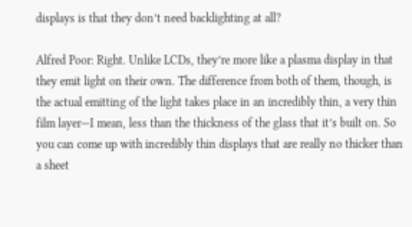displays is that they don’t need backlighting at all?

Alfred Poor: Right. Unlike LCDs, they’re more like a plasma display in that they emit light on their own. The difference from both of them, though, is the actual emitting of the light takes place in an incredibly thin, a very thin film layer—I mean, less than the thickness of the glass that it’s built on. So you can come up with incredibly thin displays that are really no thicker than a sheet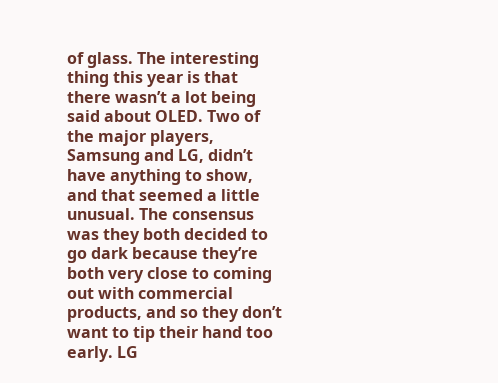of glass. The interesting thing this year is that there wasn’t a lot being said about OLED. Two of the major players, Samsung and LG, didn’t have anything to show, and that seemed a little unusual. The consensus was they both decided to go dark because they’re both very close to coming out with commercial products, and so they don’t want to tip their hand too early. LG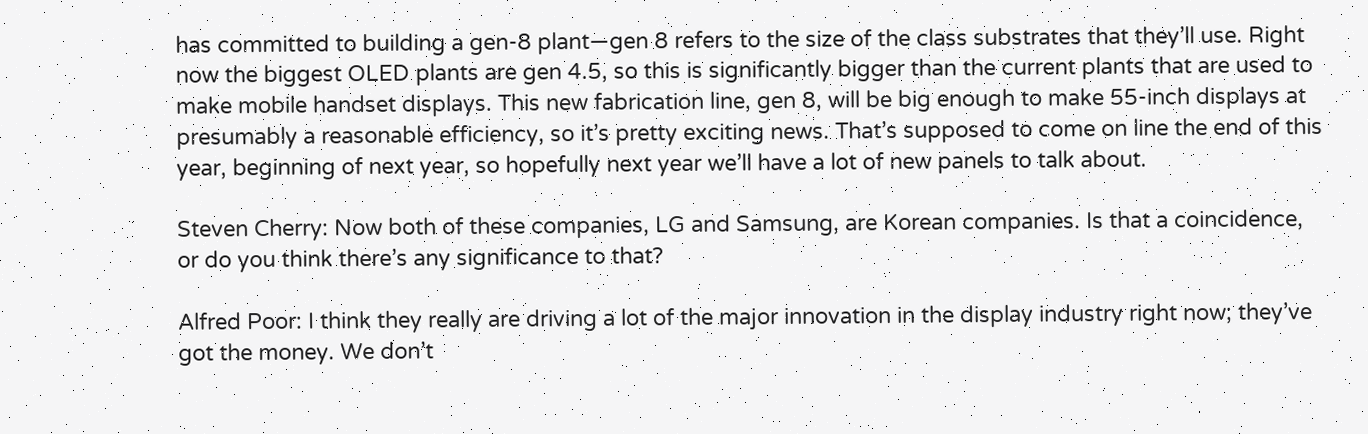has committed to building a gen-8 plant—gen 8 refers to the size of the class substrates that they’ll use. Right now the biggest OLED plants are gen 4.5, so this is significantly bigger than the current plants that are used to make mobile handset displays. This new fabrication line, gen 8, will be big enough to make 55-inch displays at presumably a reasonable efficiency, so it’s pretty exciting news. That’s supposed to come on line the end of this year, beginning of next year, so hopefully next year we’ll have a lot of new panels to talk about.

Steven Cherry: Now both of these companies, LG and Samsung, are Korean companies. Is that a coincidence, or do you think there’s any significance to that?

Alfred Poor: I think they really are driving a lot of the major innovation in the display industry right now; they’ve got the money. We don’t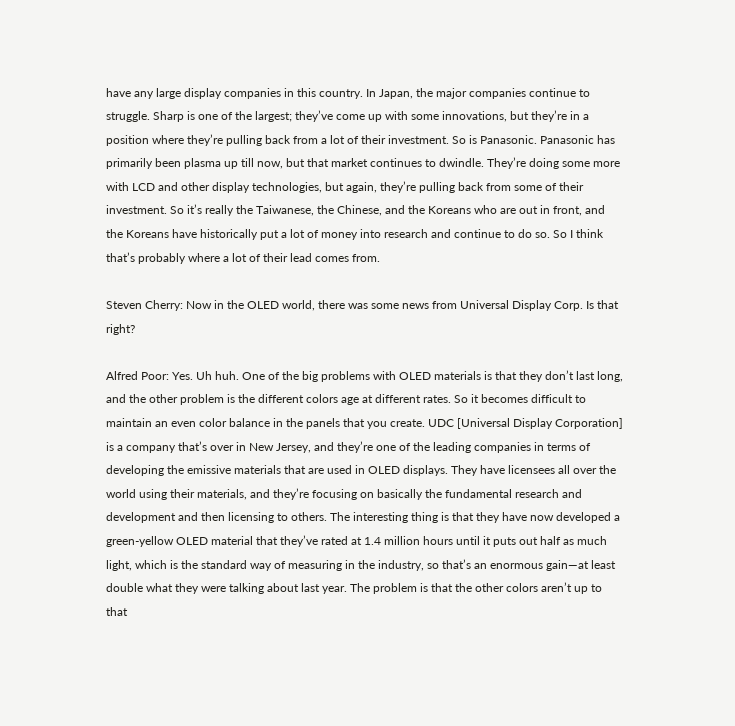have any large display companies in this country. In Japan, the major companies continue to struggle. Sharp is one of the largest; they’ve come up with some innovations, but they’re in a position where they’re pulling back from a lot of their investment. So is Panasonic. Panasonic has primarily been plasma up till now, but that market continues to dwindle. They’re doing some more with LCD and other display technologies, but again, they’re pulling back from some of their investment. So it’s really the Taiwanese, the Chinese, and the Koreans who are out in front, and the Koreans have historically put a lot of money into research and continue to do so. So I think that’s probably where a lot of their lead comes from.

Steven Cherry: Now in the OLED world, there was some news from Universal Display Corp. Is that right?

Alfred Poor: Yes. Uh huh. One of the big problems with OLED materials is that they don’t last long, and the other problem is the different colors age at different rates. So it becomes difficult to maintain an even color balance in the panels that you create. UDC [Universal Display Corporation] is a company that’s over in New Jersey, and they’re one of the leading companies in terms of developing the emissive materials that are used in OLED displays. They have licensees all over the world using their materials, and they’re focusing on basically the fundamental research and development and then licensing to others. The interesting thing is that they have now developed a green-yellow OLED material that they’ve rated at 1.4 million hours until it puts out half as much light, which is the standard way of measuring in the industry, so that’s an enormous gain—at least double what they were talking about last year. The problem is that the other colors aren’t up to that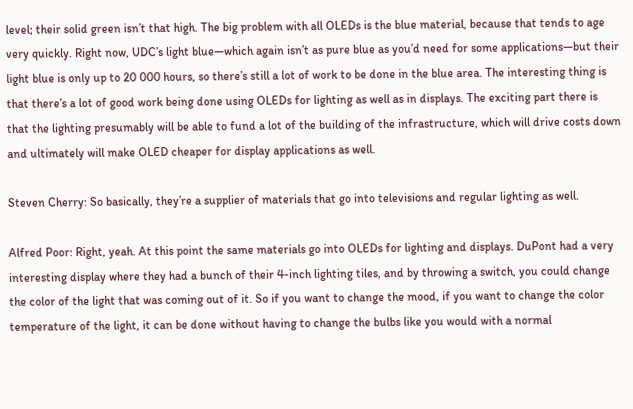level; their solid green isn’t that high. The big problem with all OLEDs is the blue material, because that tends to age very quickly. Right now, UDC’s light blue—which again isn’t as pure blue as you’d need for some applications—but their light blue is only up to 20 000 hours, so there’s still a lot of work to be done in the blue area. The interesting thing is that there’s a lot of good work being done using OLEDs for lighting as well as in displays. The exciting part there is that the lighting presumably will be able to fund a lot of the building of the infrastructure, which will drive costs down and ultimately will make OLED cheaper for display applications as well.

Steven Cherry: So basically, they’re a supplier of materials that go into televisions and regular lighting as well.

Alfred Poor: Right, yeah. At this point the same materials go into OLEDs for lighting and displays. DuPont had a very interesting display where they had a bunch of their 4-inch lighting tiles, and by throwing a switch, you could change the color of the light that was coming out of it. So if you want to change the mood, if you want to change the color temperature of the light, it can be done without having to change the bulbs like you would with a normal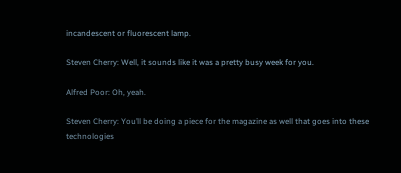incandescent or fluorescent lamp.

Steven Cherry: Well, it sounds like it was a pretty busy week for you.

Alfred Poor: Oh, yeah.

Steven Cherry: You’ll be doing a piece for the magazine as well that goes into these technologies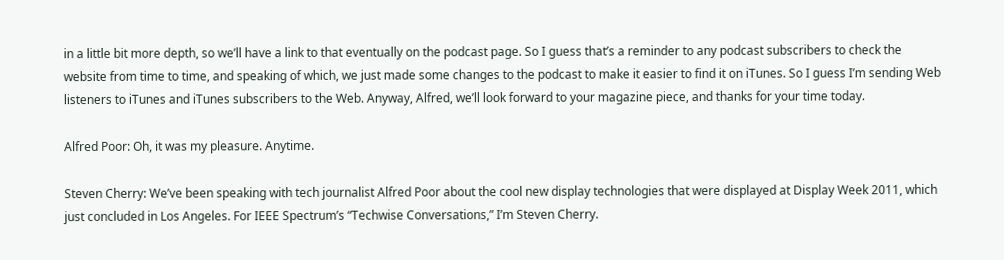in a little bit more depth, so we’ll have a link to that eventually on the podcast page. So I guess that’s a reminder to any podcast subscribers to check the website from time to time, and speaking of which, we just made some changes to the podcast to make it easier to find it on iTunes. So I guess I’m sending Web listeners to iTunes and iTunes subscribers to the Web. Anyway, Alfred, we’ll look forward to your magazine piece, and thanks for your time today.

Alfred Poor: Oh, it was my pleasure. Anytime.

Steven Cherry: We’ve been speaking with tech journalist Alfred Poor about the cool new display technologies that were displayed at Display Week 2011, which just concluded in Los Angeles. For IEEE Spectrum’s “Techwise Conversations,” I’m Steven Cherry.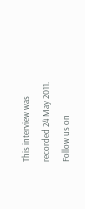This interview was recorded 24 May 2011.
Follow us on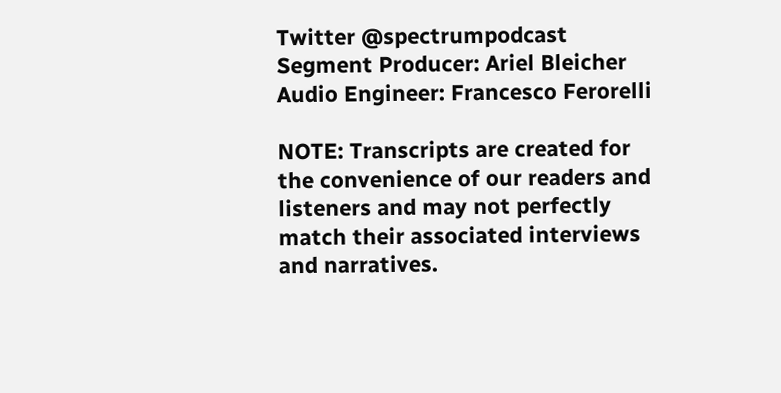Twitter @spectrumpodcast
Segment Producer: Ariel Bleicher
Audio Engineer: Francesco Ferorelli

NOTE: Transcripts are created for the convenience of our readers and listeners and may not perfectly match their associated interviews and narratives.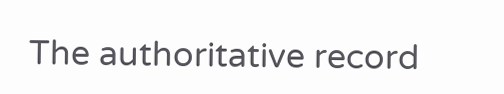The authoritative record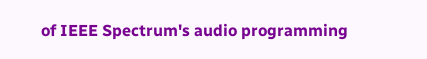of IEEE Spectrum's audio programming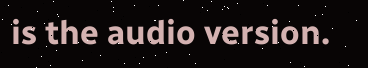is the audio version.